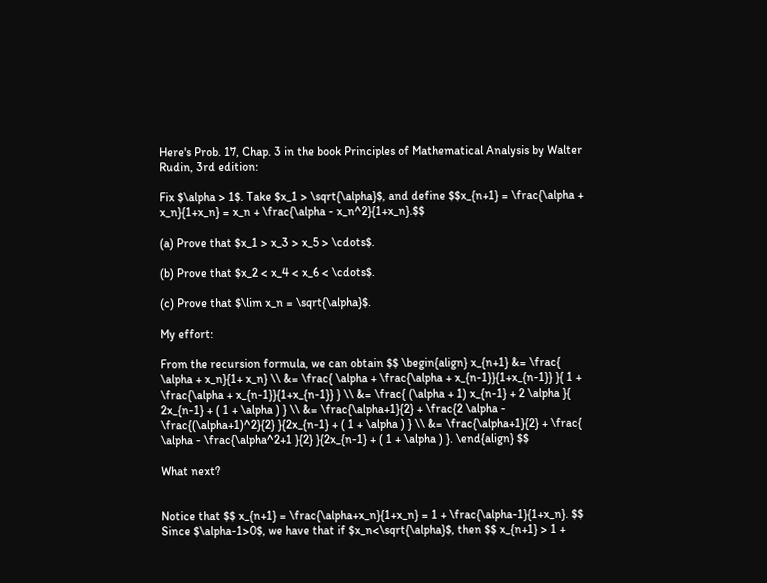Here's Prob. 17, Chap. 3 in the book Principles of Mathematical Analysis by Walter Rudin, 3rd edition:

Fix $\alpha > 1$. Take $x_1 > \sqrt{\alpha}$, and define $$x_{n+1} = \frac{\alpha + x_n}{1+x_n} = x_n + \frac{\alpha - x_n^2}{1+x_n}.$$

(a) Prove that $x_1 > x_3 > x_5 > \cdots$.

(b) Prove that $x_2 < x_4 < x_6 < \cdots$.

(c) Prove that $\lim x_n = \sqrt{\alpha}$.

My effort:

From the recursion formula, we can obtain $$ \begin{align} x_{n+1} &= \frac{ \alpha + x_n}{1+ x_n} \\ &= \frac{ \alpha + \frac{\alpha + x_{n-1}}{1+x_{n-1}} }{ 1 + \frac{\alpha + x_{n-1}}{1+x_{n-1}} } \\ &= \frac{ (\alpha + 1) x_{n-1} + 2 \alpha }{ 2x_{n-1} + ( 1 + \alpha ) } \\ &= \frac{\alpha+1}{2} + \frac{2 \alpha - \frac{(\alpha+1)^2}{2} }{2x_{n-1} + ( 1 + \alpha ) } \\ &= \frac{\alpha+1}{2} + \frac{ \alpha - \frac{\alpha^2+1 }{2} }{2x_{n-1} + ( 1 + \alpha ) }. \end{align} $$

What next?


Notice that $$ x_{n+1} = \frac{\alpha+x_n}{1+x_n} = 1 + \frac{\alpha-1}{1+x_n}. $$ Since $\alpha-1>0$, we have that if $x_n<\sqrt{\alpha}$, then $$ x_{n+1} > 1 +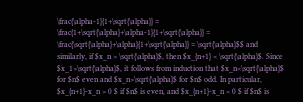\frac{\alpha-1}{1+\sqrt{\alpha}} = \frac{1+\sqrt{\alpha}+\alpha-1}{1+\sqrt{\alpha}} = \frac{\sqrt{\alpha}+\alpha}{1+\sqrt{\alpha}} = \sqrt{\alpha}$$ and similarly, if $x_n > \sqrt{\alpha}$, then $x_{n+1} < \sqrt{\alpha}$. Since $x_1>\sqrt{\alpha}$, it follows from induction that $x_n<\sqrt{\alpha}$ for $n$ even and $x_n>\sqrt{\alpha}$ for $n$ odd. In particular, $x_{n+1}-x_n > 0 $ if $n$ is even, and $x_{n+1}-x_n < 0 $ if $n$ is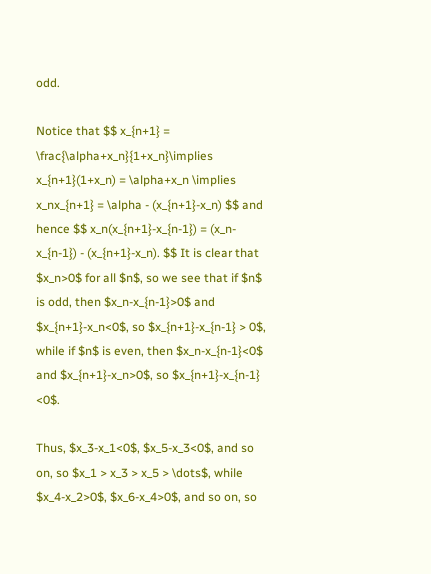odd.

Notice that $$ x_{n+1} = \frac{\alpha+x_n}{1+x_n}\implies x_{n+1}(1+x_n) = \alpha+x_n \implies x_nx_{n+1} = \alpha - (x_{n+1}-x_n) $$ and hence $$ x_n(x_{n+1}-x_{n-1}) = (x_n-x_{n-1}) - (x_{n+1}-x_n). $$ It is clear that $x_n>0$ for all $n$, so we see that if $n$ is odd, then $x_n-x_{n-1}>0$ and $x_{n+1}-x_n<0$, so $x_{n+1}-x_{n-1} > 0$, while if $n$ is even, then $x_n-x_{n-1}<0$ and $x_{n+1}-x_n>0$, so $x_{n+1}-x_{n-1} <0$.

Thus, $x_3-x_1<0$, $x_5-x_3<0$, and so on, so $x_1 > x_3 > x_5 > \dots$, while $x_4-x_2>0$, $x_6-x_4>0$, and so on, so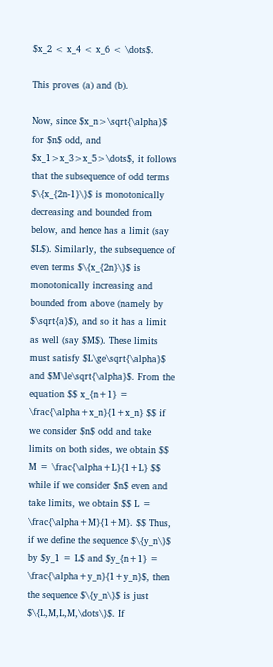$x_2 < x_4 < x_6 < \dots$.

This proves (a) and (b).

Now, since $x_n>\sqrt{\alpha}$ for $n$ odd, and $x_1>x_3>x_5>\dots$, it follows that the subsequence of odd terms $\{x_{2n-1}\}$ is monotonically decreasing and bounded from below, and hence has a limit (say $L$). Similarly, the subsequence of even terms $\{x_{2n}\}$ is monotonically increasing and bounded from above (namely by $\sqrt{a}$), and so it has a limit as well (say $M$). These limits must satisfy $L\ge\sqrt{\alpha}$ and $M\le\sqrt{\alpha}$. From the equation $$ x_{n+1} = \frac{\alpha+x_n}{1+x_n} $$ if we consider $n$ odd and take limits on both sides, we obtain $$ M = \frac{\alpha+L}{1+L} $$ while if we consider $n$ even and take limits, we obtain $$ L = \frac{\alpha+M}{1+M}. $$ Thus, if we define the sequence $\{y_n\}$ by $y_1 = L$ and $y_{n+1} = \frac{\alpha+y_n}{1+y_n}$, then the sequence $\{y_n\}$ is just $\{L,M,L,M,\dots\}$. If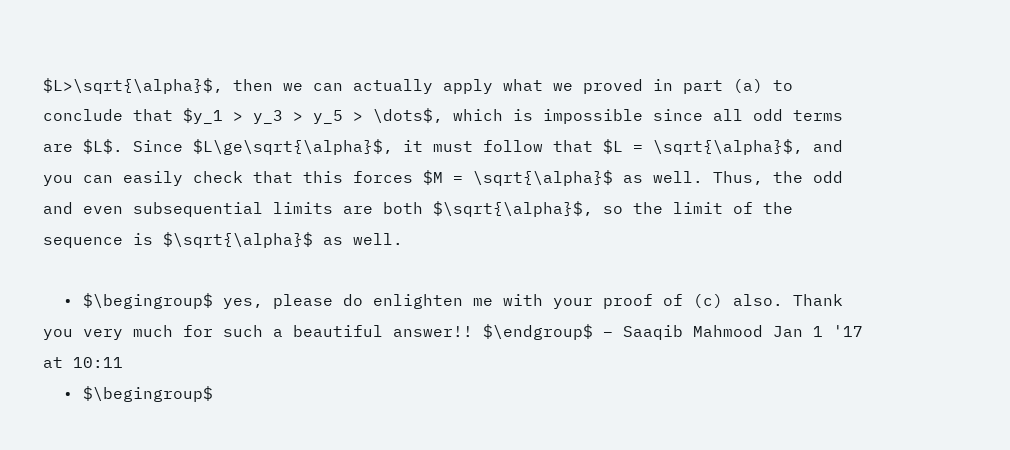$L>\sqrt{\alpha}$, then we can actually apply what we proved in part (a) to conclude that $y_1 > y_3 > y_5 > \dots$, which is impossible since all odd terms are $L$. Since $L\ge\sqrt{\alpha}$, it must follow that $L = \sqrt{\alpha}$, and you can easily check that this forces $M = \sqrt{\alpha}$ as well. Thus, the odd and even subsequential limits are both $\sqrt{\alpha}$, so the limit of the sequence is $\sqrt{\alpha}$ as well.

  • $\begingroup$ yes, please do enlighten me with your proof of (c) also. Thank you very much for such a beautiful answer!! $\endgroup$ – Saaqib Mahmood Jan 1 '17 at 10:11
  • $\begingroup$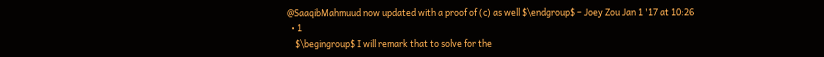@SaaqibMahmuud now updated with a proof of (c) as well $\endgroup$ – Joey Zou Jan 1 '17 at 10:26
  • 1
    $\begingroup$ I will remark that to solve for the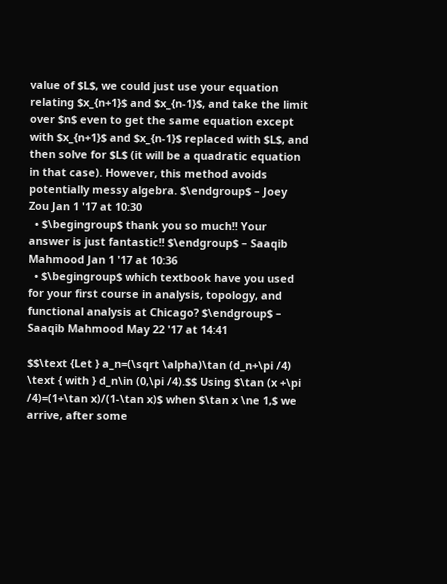value of $L$, we could just use your equation relating $x_{n+1}$ and $x_{n-1}$, and take the limit over $n$ even to get the same equation except with $x_{n+1}$ and $x_{n-1}$ replaced with $L$, and then solve for $L$ (it will be a quadratic equation in that case). However, this method avoids potentially messy algebra. $\endgroup$ – Joey Zou Jan 1 '17 at 10:30
  • $\begingroup$ thank you so much!! Your answer is just fantastic!! $\endgroup$ – Saaqib Mahmood Jan 1 '17 at 10:36
  • $\begingroup$ which textbook have you used for your first course in analysis, topology, and functional analysis at Chicago? $\endgroup$ – Saaqib Mahmood May 22 '17 at 14:41

$$\text {Let } a_n=(\sqrt \alpha)\tan (d_n+\pi /4) \text { with } d_n\in (0,\pi /4).$$ Using $\tan (x +\pi /4)=(1+\tan x)/(1-\tan x)$ when $\tan x \ne 1,$ we arrive, after some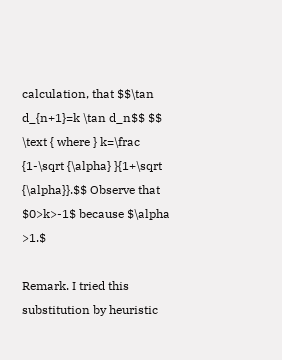calculation, that $$\tan d_{n+1}=k \tan d_n$$ $$ \text { where } k=\frac {1-\sqrt {\alpha} }{1+\sqrt {\alpha}}.$$ Observe that $0>k>-1$ because $\alpha >1.$

Remark. I tried this substitution by heuristic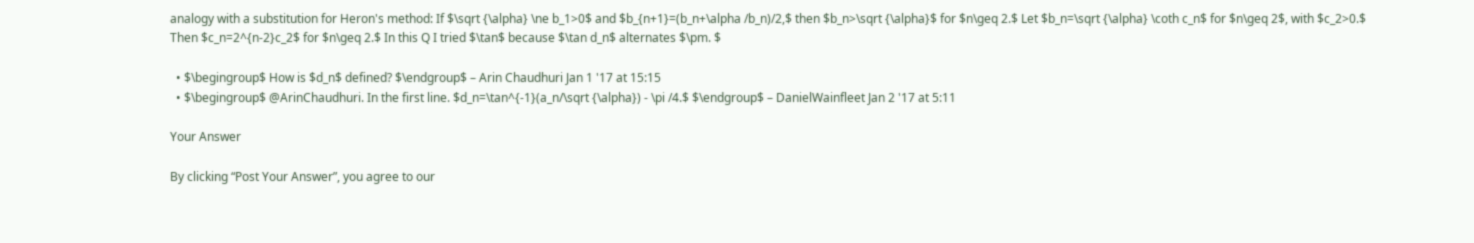analogy with a substitution for Heron's method: If $\sqrt {\alpha} \ne b_1>0$ and $b_{n+1}=(b_n+\alpha /b_n)/2,$ then $b_n>\sqrt {\alpha}$ for $n\geq 2.$ Let $b_n=\sqrt {\alpha} \coth c_n$ for $n\geq 2$, with $c_2>0.$ Then $c_n=2^{n-2}c_2$ for $n\geq 2.$ In this Q I tried $\tan$ because $\tan d_n$ alternates $\pm. $

  • $\begingroup$ How is $d_n$ defined? $\endgroup$ – Arin Chaudhuri Jan 1 '17 at 15:15
  • $\begingroup$ @ArinChaudhuri. In the first line. $d_n=\tan^{-1}(a_n/\sqrt {\alpha}) - \pi /4.$ $\endgroup$ – DanielWainfleet Jan 2 '17 at 5:11

Your Answer

By clicking “Post Your Answer”, you agree to our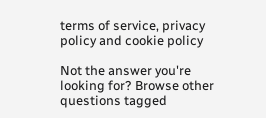terms of service, privacy policy and cookie policy

Not the answer you're looking for? Browse other questions tagged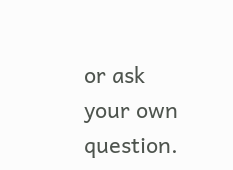or ask your own question.